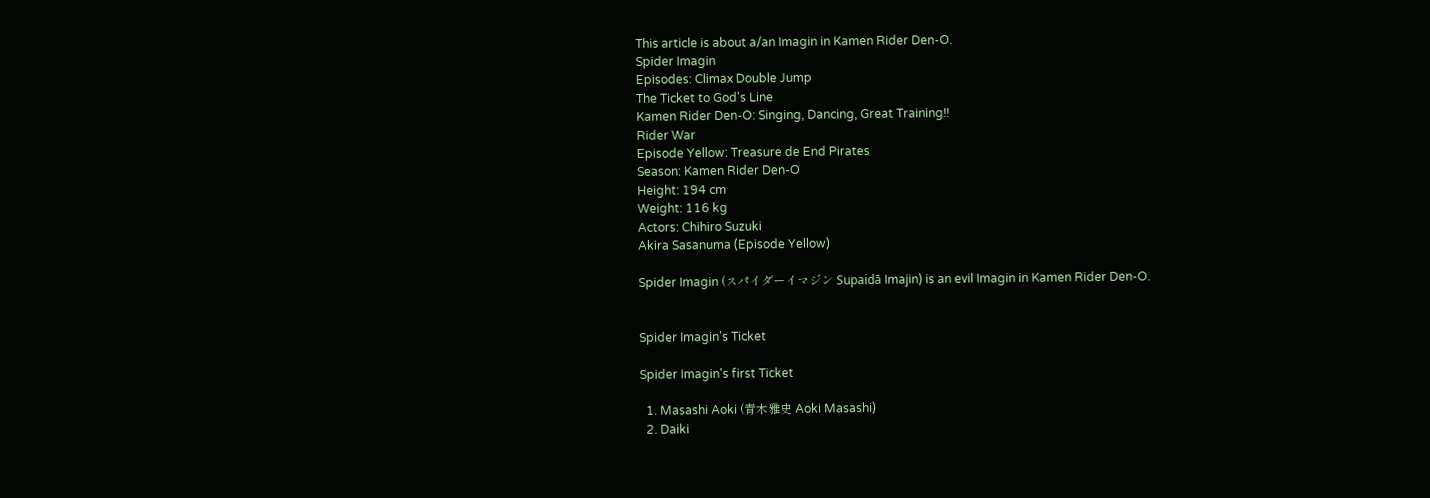This article is about a/an Imagin in Kamen Rider Den-O.
Spider Imagin
Episodes: Climax Double Jump
The Ticket to God's Line
Kamen Rider Den-O: Singing, Dancing, Great Training!!
Rider War
Episode Yellow: Treasure de End Pirates
Season: Kamen Rider Den-O
Height: 194 cm
Weight: 116 kg
Actors: Chihiro Suzuki
Akira Sasanuma (Episode Yellow)

Spider Imagin (スパイダーイマジン Supaidā Imajin) is an evil Imagin in Kamen Rider Den-O.


Spider Imagin's Ticket

Spider Imagin's first Ticket

  1. Masashi Aoki (青木雅史 Aoki Masashi)
  2. Daiki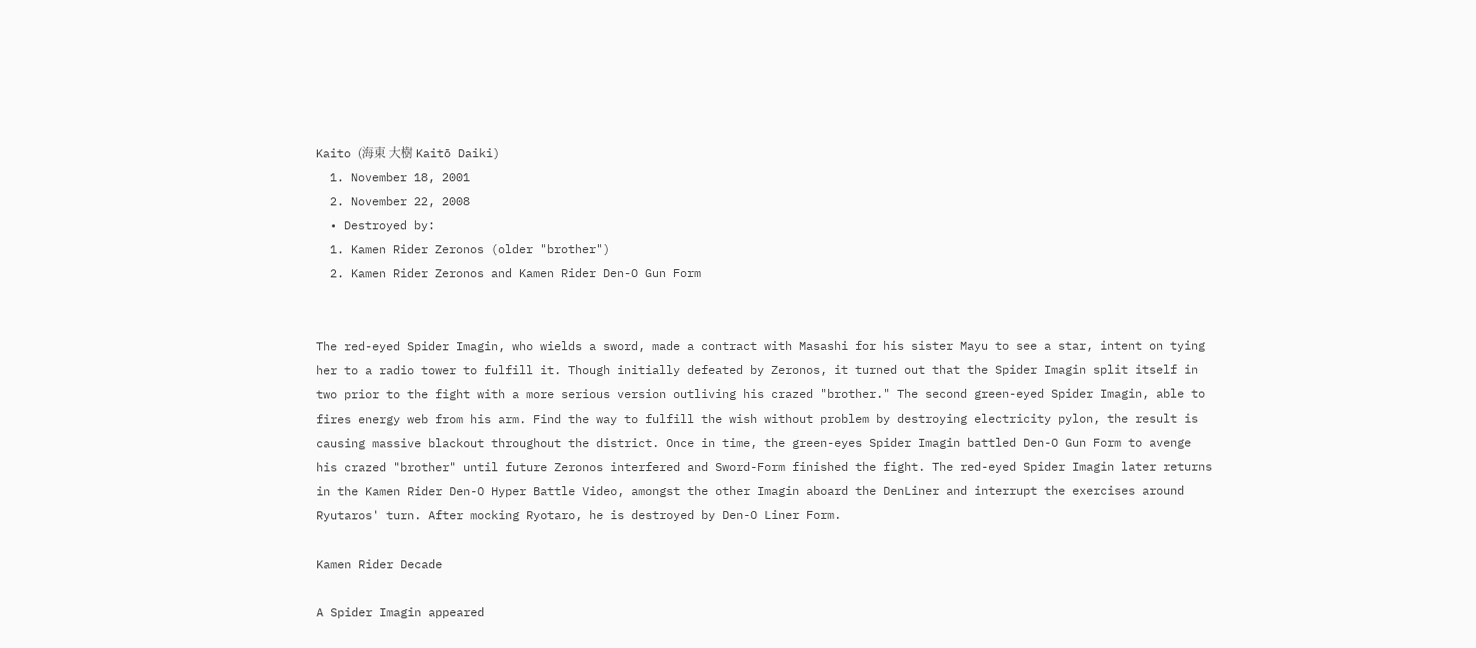Kaito (海東 大樹 Kaitō Daiki)
  1. November 18, 2001
  2. November 22, 2008
  • Destroyed by:
  1. Kamen Rider Zeronos (older "brother")
  2. Kamen Rider Zeronos and Kamen Rider Den-O Gun Form


The red-eyed Spider Imagin, who wields a sword, made a contract with Masashi for his sister Mayu to see a star, intent on tying her to a radio tower to fulfill it. Though initially defeated by Zeronos, it turned out that the Spider Imagin split itself in two prior to the fight with a more serious version outliving his crazed "brother." The second green-eyed Spider Imagin, able to fires energy web from his arm. Find the way to fulfill the wish without problem by destroying electricity pylon, the result is causing massive blackout throughout the district. Once in time, the green-eyes Spider Imagin battled Den-O Gun Form to avenge his crazed "brother" until future Zeronos interfered and Sword-Form finished the fight. The red-eyed Spider Imagin later returns in the Kamen Rider Den-O Hyper Battle Video, amongst the other Imagin aboard the DenLiner and interrupt the exercises around Ryutaros' turn. After mocking Ryotaro, he is destroyed by Den-O Liner Form.

Kamen Rider Decade

A Spider Imagin appeared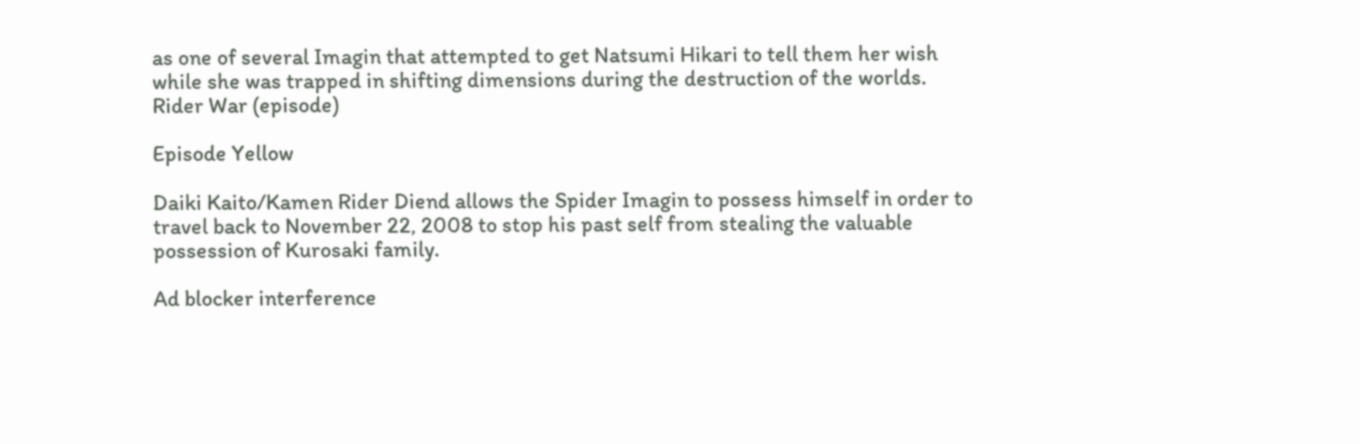as one of several Imagin that attempted to get Natsumi Hikari to tell them her wish while she was trapped in shifting dimensions during the destruction of the worlds. Rider War (episode)

Episode Yellow

Daiki Kaito/Kamen Rider Diend allows the Spider Imagin to possess himself in order to travel back to November 22, 2008 to stop his past self from stealing the valuable possession of Kurosaki family.

Ad blocker interference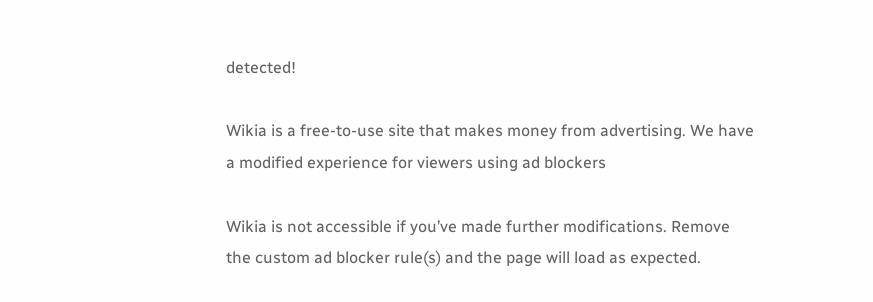detected!

Wikia is a free-to-use site that makes money from advertising. We have a modified experience for viewers using ad blockers

Wikia is not accessible if you’ve made further modifications. Remove the custom ad blocker rule(s) and the page will load as expected.